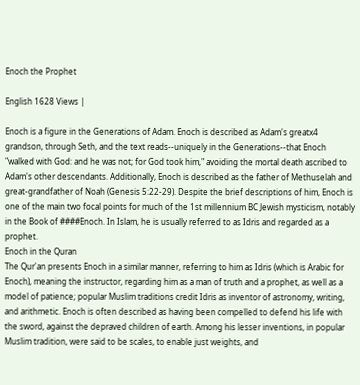Enoch the Prophet

English 1628 Views |

Enoch is a figure in the Generations of Adam. Enoch is described as Adam's greatx4 grandson, through Seth, and the text reads--uniquely in the Generations--that Enoch "walked with God: and he was not; for God took him," avoiding the mortal death ascribed to Adam's other descendants. Additionally, Enoch is described as the father of Methuselah and great-grandfather of Noah (Genesis 5:22-29). Despite the brief descriptions of him, Enoch is one of the main two focal points for much of the 1st millennium BC Jewish mysticism, notably in the Book of ####Enoch. In Islam, he is usually referred to as Idris and regarded as a prophet.
Enoch in the Quran
The Qur'an presents Enoch in a similar manner, referring to him as Idris (which is Arabic for Enoch), meaning the instructor, regarding him as a man of truth and a prophet, as well as a model of patience; popular Muslim traditions credit Idris as inventor of astronomy, writing, and arithmetic. Enoch is often described as having been compelled to defend his life with the sword, against the depraved children of earth. Among his lesser inventions, in popular Muslim tradition, were said to be scales, to enable just weights, and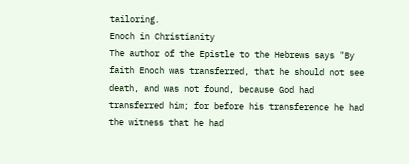tailoring.
Enoch in Christianity
The author of the Epistle to the Hebrews says "By faith Enoch was transferred, that he should not see death, and was not found, because God had transferred him; for before his transference he had the witness that he had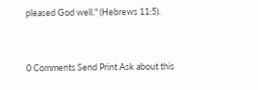pleased God well." (Hebrews 11:5).




0 Comments Send Print Ask about this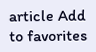article Add to favorites